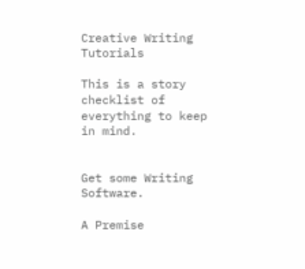Creative Writing Tutorials

This is a story checklist of everything to keep in mind.


Get some Writing Software.

A Premise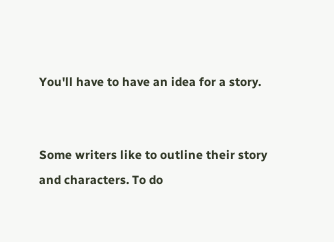You'll have to have an idea for a story.


Some writers like to outline their story and characters. To do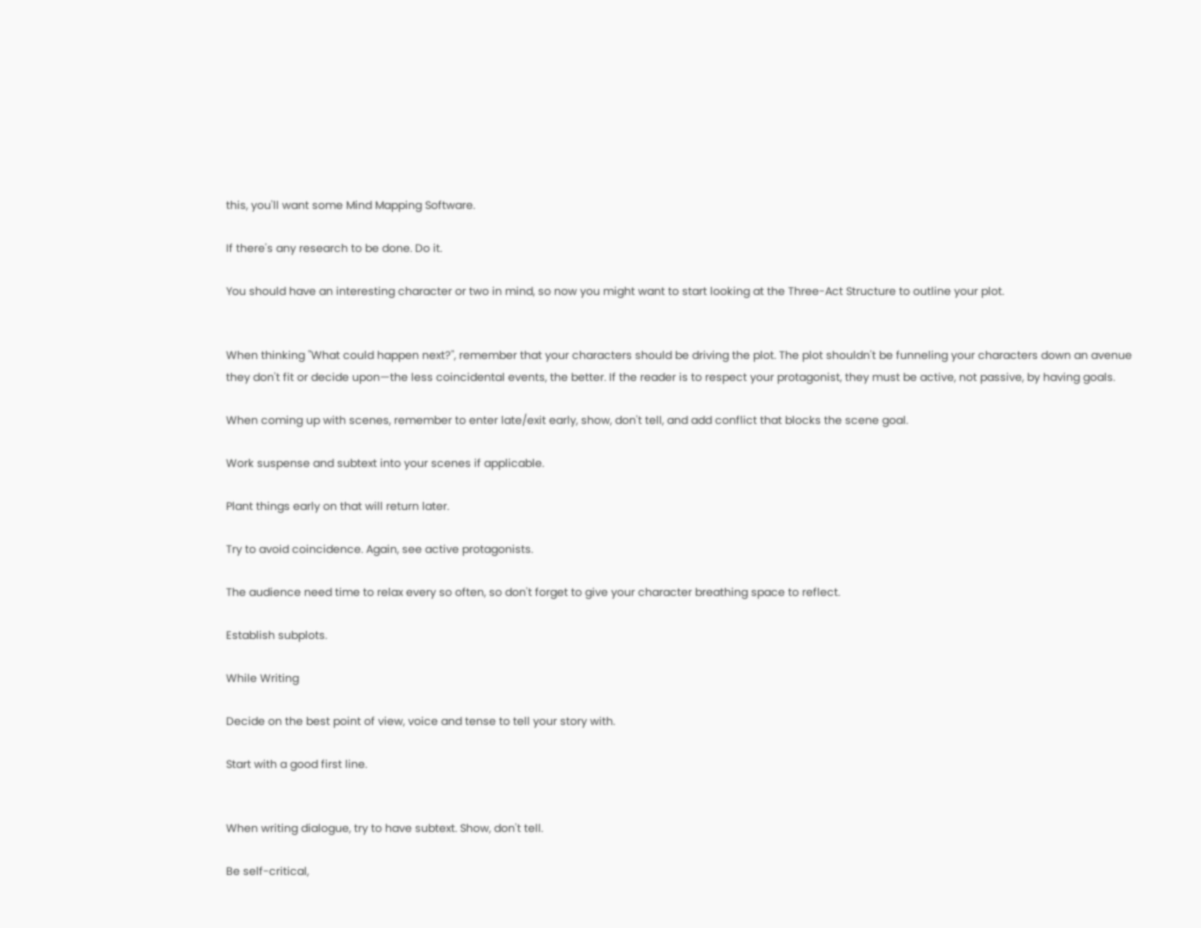this, you'll want some Mind Mapping Software.

If there's any research to be done. Do it.

You should have an interesting character or two in mind, so now you might want to start looking at the Three-Act Structure to outline your plot.


When thinking "What could happen next?", remember that your characters should be driving the plot. The plot shouldn't be funneling your characters down an avenue they don't fit or decide upon—the less coincidental events, the better. If the reader is to respect your protagonist, they must be active, not passive, by having goals.

When coming up with scenes, remember to enter late/exit early, show, don't tell, and add conflict that blocks the scene goal.

Work suspense and subtext into your scenes if applicable.

Plant things early on that will return later.

Try to avoid coincidence. Again, see active protagonists.

The audience need time to relax every so often, so don't forget to give your character breathing space to reflect.

Establish subplots.

While Writing

Decide on the best point of view, voice and tense to tell your story with.

Start with a good first line.


When writing dialogue, try to have subtext. Show, don't tell.

Be self-critical,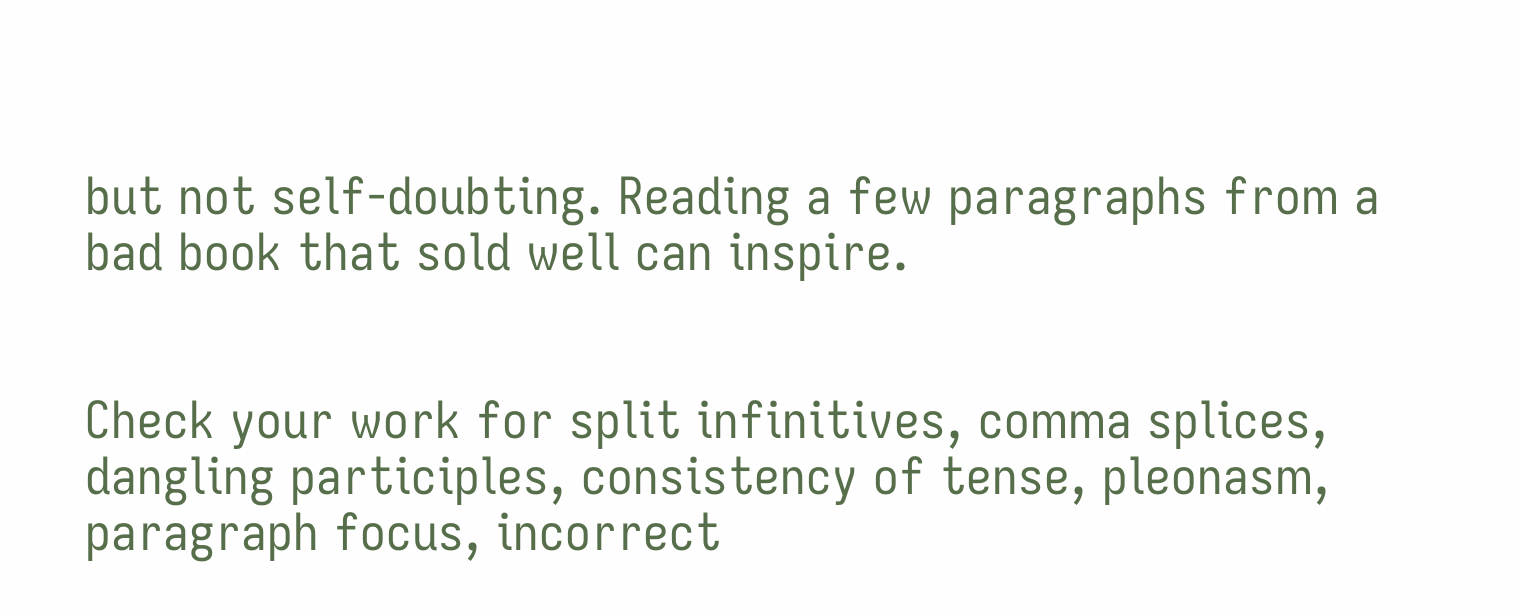but not self-doubting. Reading a few paragraphs from a bad book that sold well can inspire.


Check your work for split infinitives, comma splices, dangling participles, consistency of tense, pleonasm, paragraph focus, incorrect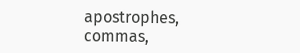apostrophes, commas,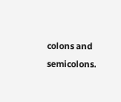colons and semicolons.